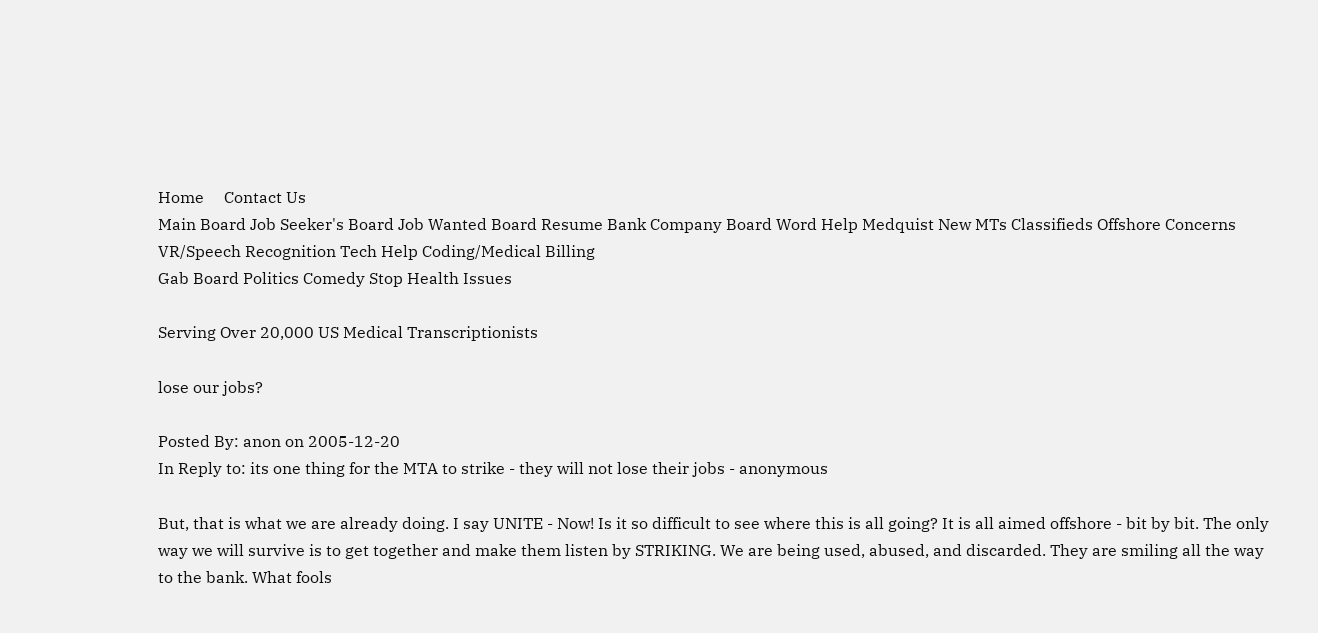Home     Contact Us
Main Board Job Seeker's Board Job Wanted Board Resume Bank Company Board Word Help Medquist New MTs Classifieds Offshore Concerns VR/Speech Recognition Tech Help Coding/Medical Billing
Gab Board Politics Comedy Stop Health Issues

Serving Over 20,000 US Medical Transcriptionists

lose our jobs?

Posted By: anon on 2005-12-20
In Reply to: its one thing for the MTA to strike - they will not lose their jobs - anonymous

But, that is what we are already doing. I say UNITE - Now! Is it so difficult to see where this is all going? It is all aimed offshore - bit by bit. The only way we will survive is to get together and make them listen by STRIKING. We are being used, abused, and discarded. They are smiling all the way to the bank. What fools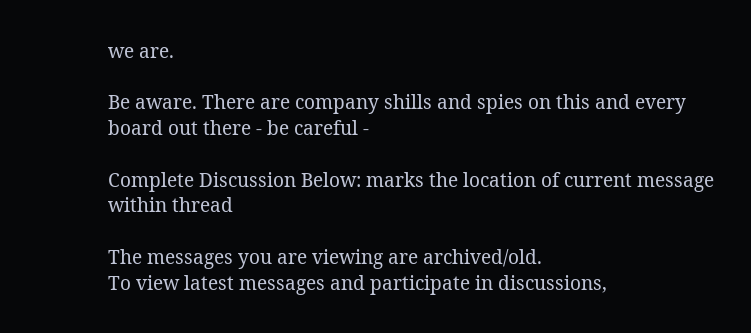we are.

Be aware. There are company shills and spies on this and every board out there - be careful -

Complete Discussion Below: marks the location of current message within thread

The messages you are viewing are archived/old.
To view latest messages and participate in discussions,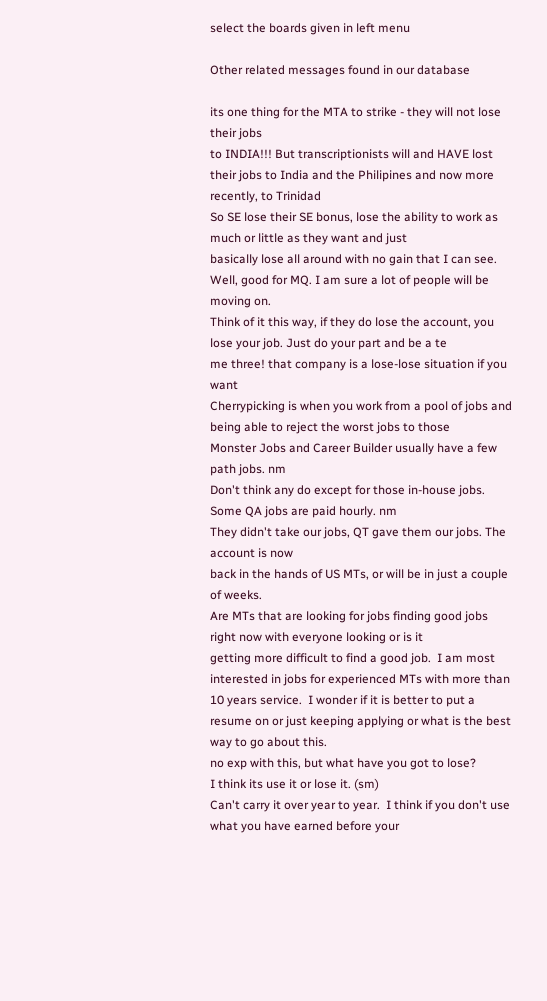select the boards given in left menu

Other related messages found in our database

its one thing for the MTA to strike - they will not lose their jobs
to INDIA!!! But transcriptionists will and HAVE lost their jobs to India and the Philipines and now more recently, to Trinidad
So SE lose their SE bonus, lose the ability to work as much or little as they want and just
basically lose all around with no gain that I can see. Well, good for MQ. I am sure a lot of people will be moving on.
Think of it this way, if they do lose the account, you lose your job. Just do your part and be a te
me three! that company is a lose-lose situation if you want
Cherrypicking is when you work from a pool of jobs and being able to reject the worst jobs to those
Monster Jobs and Career Builder usually have a few path jobs. nm
Don't think any do except for those in-house jobs. Some QA jobs are paid hourly. nm
They didn't take our jobs, QT gave them our jobs. The account is now
back in the hands of US MTs, or will be in just a couple of weeks.
Are MTs that are looking for jobs finding good jobs right now with everyone looking or is it
getting more difficult to find a good job.  I am most interested in jobs for experienced MTs with more than 10 years service.  I wonder if it is better to put a resume on or just keeping applying or what is the best way to go about this.
no exp with this, but what have you got to lose?
I think its use it or lose it. (sm)
Can't carry it over year to year.  I think if you don't use what you have earned before your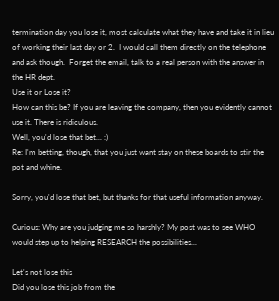termination day you lose it, most calculate what they have and take it in lieu of working their last day or 2.  I would call them directly on the telephone and ask though.  Forget the email, talk to a real person with the answer in the HR dept.
Use it or Lose it?
How can this be? If you are leaving the company, then you evidently cannot use it. There is ridiculous.
Well, you'd lose that bet... :)
Re: I'm betting, though, that you just want stay on these boards to stir the pot and whine.

Sorry, you'd lose that bet, but thanks for that useful information anyway.

Curious: Why are you judging me so harshly? My post was to see WHO would step up to helping RESEARCH the possibilities...

Let's not lose this
Did you lose this job from the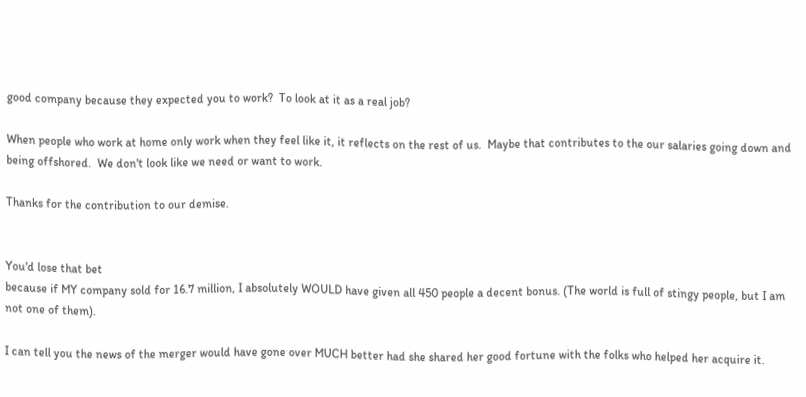good company because they expected you to work?  To look at it as a real job?

When people who work at home only work when they feel like it, it reflects on the rest of us.  Maybe that contributes to the our salaries going down and being offshored.  We don't look like we need or want to work.

Thanks for the contribution to our demise.


You'd lose that bet
because if MY company sold for 16.7 million, I absolutely WOULD have given all 450 people a decent bonus. (The world is full of stingy people, but I am not one of them).

I can tell you the news of the merger would have gone over MUCH better had she shared her good fortune with the folks who helped her acquire it.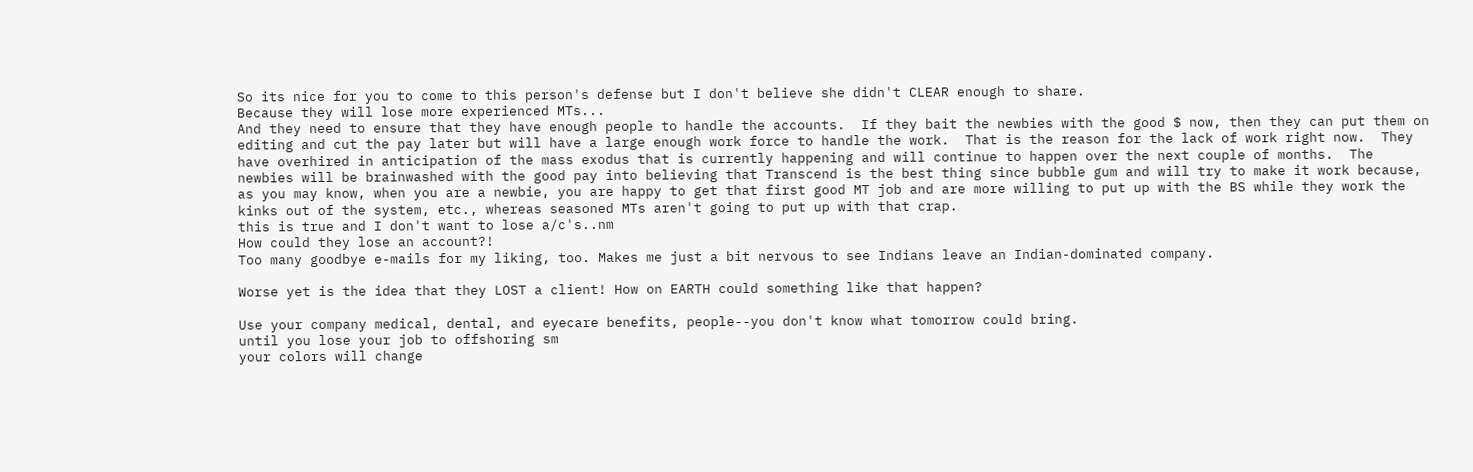So its nice for you to come to this person's defense but I don't believe she didn't CLEAR enough to share.
Because they will lose more experienced MTs...
And they need to ensure that they have enough people to handle the accounts.  If they bait the newbies with the good $ now, then they can put them on editing and cut the pay later but will have a large enough work force to handle the work.  That is the reason for the lack of work right now.  They have overhired in anticipation of the mass exodus that is currently happening and will continue to happen over the next couple of months.  The newbies will be brainwashed with the good pay into believing that Transcend is the best thing since bubble gum and will try to make it work because, as you may know, when you are a newbie, you are happy to get that first good MT job and are more willing to put up with the BS while they work the kinks out of the system, etc., whereas seasoned MTs aren't going to put up with that crap.
this is true and I don't want to lose a/c's..nm
How could they lose an account?!
Too many goodbye e-mails for my liking, too. Makes me just a bit nervous to see Indians leave an Indian-dominated company.

Worse yet is the idea that they LOST a client! How on EARTH could something like that happen?

Use your company medical, dental, and eyecare benefits, people--you don't know what tomorrow could bring.
until you lose your job to offshoring sm
your colors will change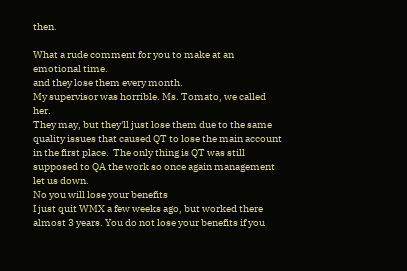then.

What a rude comment for you to make at an emotional time.
and they lose them every month.
My supervisor was horrible. Ms. Tomato, we called her.
They may, but they'll just lose them due to the same
quality issues that caused QT to lose the main account in the first place.  The only thing is QT was still supposed to QA the work so once again management let us down.
No you will lose your benefits
I just quit WMX a few weeks ago, but worked there almost 3 years. You do not lose your benefits if you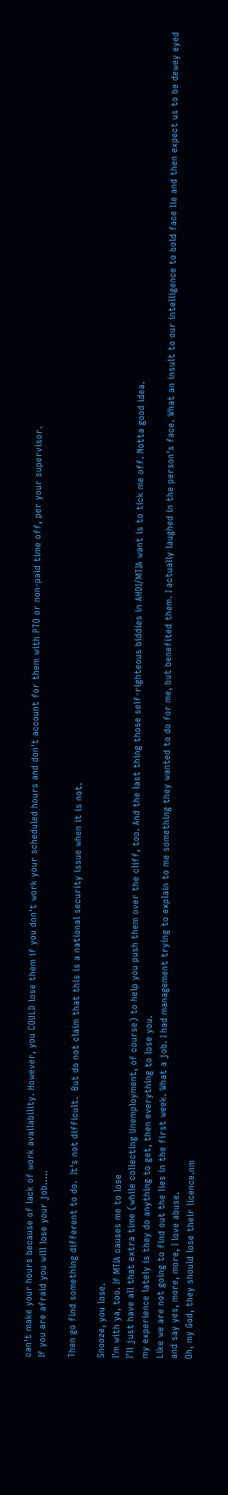can't make your hours because of lack of work availability. However, you COULD lose them if you don't work your scheduled hours and don't account for them with PTO or non-paid time off, per your supervisor.
If you are afraid you will lose your job.....

Then go find something different to do.  It's not difficult.  But do not claim that this is a national security issue when it is not.

Snooze, you lose.
I'm with ya, too. If MTIA causes me to lose
I'll just have all that extra time (while collecting Unemployment, of course) to help you push them over the cliff, too. And the last thing those self-righteous biddies in AHDI/MTIA want is to tick me off. Notta good idea.
my experience lately is they do anything to get, then everything to lose you.
Like we are not going to find out the lies in the first week. What a job. I had management trying to explain to me something they wanted to do for me, but benefited them. I actually laughed in the person's face. What an insult to our intelligence to bold face lie and then expect us to be dewey eyed and say yes, more, more, I love abuse.
Oh, my God, they should lose their licence.nm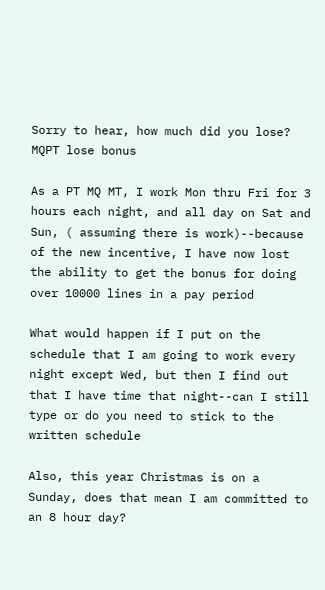Sorry to hear, how much did you lose?
MQPT lose bonus

As a PT MQ MT, I work Mon thru Fri for 3 hours each night, and all day on Sat and Sun, ( assuming there is work)--because of the new incentive, I have now lost the ability to get the bonus for doing over 10000 lines in a pay period

What would happen if I put on the schedule that I am going to work every night except Wed, but then I find out that I have time that night--can I still type or do you need to stick to the written schedule

Also, this year Christmas is on a Sunday, does that mean I am committed to an 8 hour day?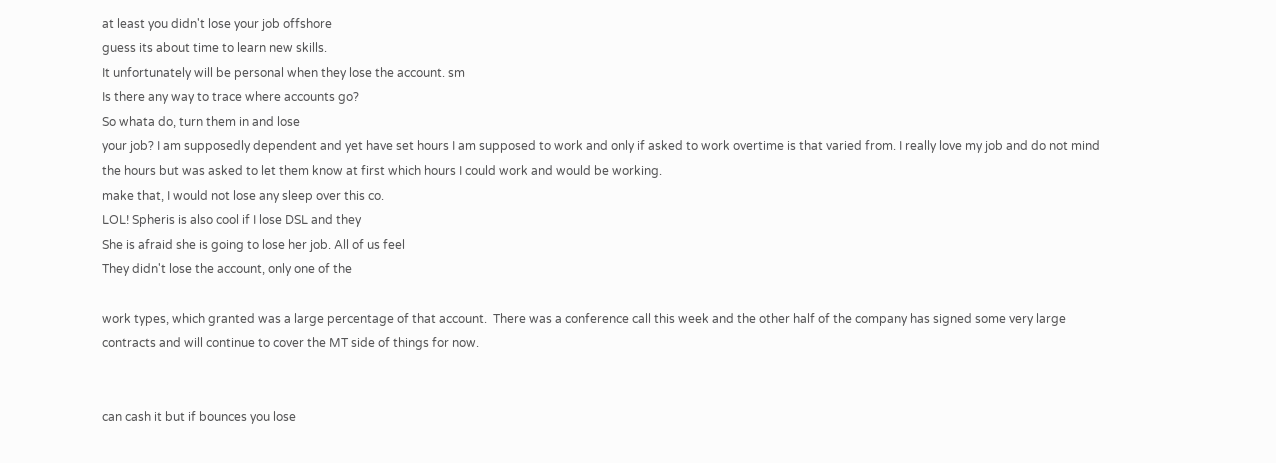at least you didn't lose your job offshore
guess its about time to learn new skills.
It unfortunately will be personal when they lose the account. sm
Is there any way to trace where accounts go?
So whata do, turn them in and lose
your job? I am supposedly dependent and yet have set hours I am supposed to work and only if asked to work overtime is that varied from. I really love my job and do not mind the hours but was asked to let them know at first which hours I could work and would be working.
make that, I would not lose any sleep over this co.
LOL! Spheris is also cool if I lose DSL and they
She is afraid she is going to lose her job. All of us feel
They didn't lose the account, only one of the

work types, which granted was a large percentage of that account.  There was a conference call this week and the other half of the company has signed some very large contracts and will continue to cover the MT side of things for now.


can cash it but if bounces you lose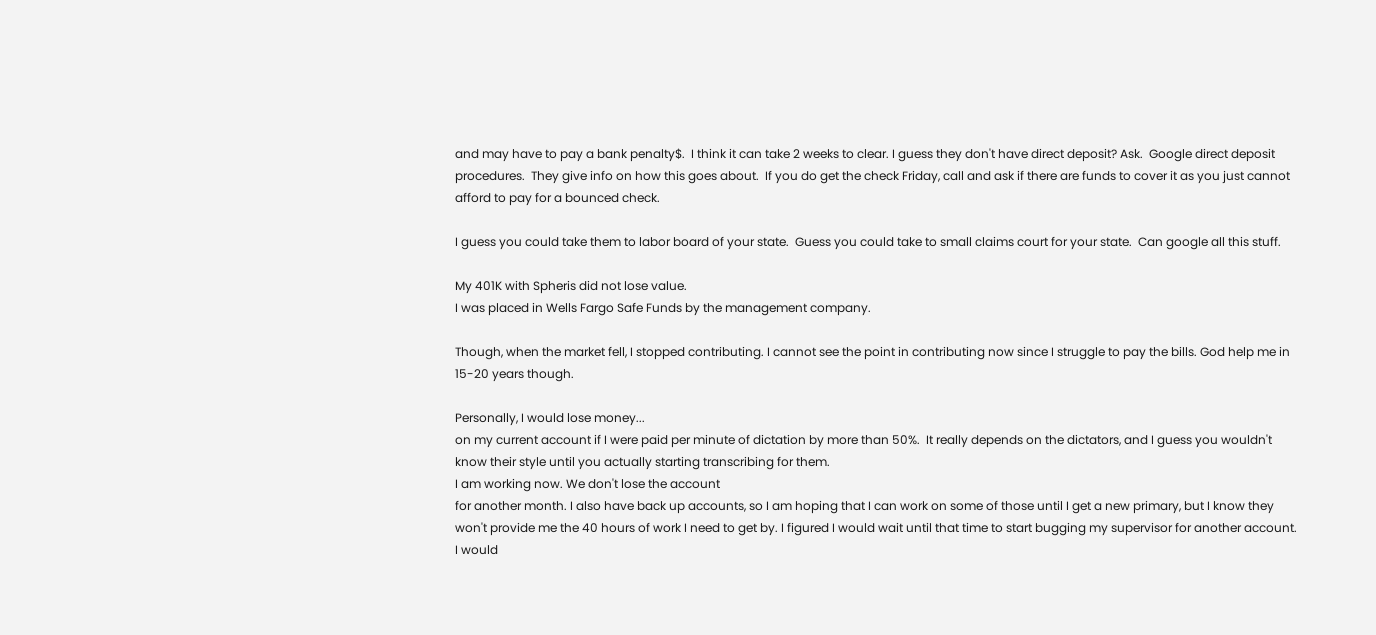and may have to pay a bank penalty$.  I think it can take 2 weeks to clear. I guess they don't have direct deposit? Ask.  Google direct deposit procedures.  They give info on how this goes about.  If you do get the check Friday, call and ask if there are funds to cover it as you just cannot afford to pay for a bounced check.

I guess you could take them to labor board of your state.  Guess you could take to small claims court for your state.  Can google all this stuff.

My 401K with Spheris did not lose value.
I was placed in Wells Fargo Safe Funds by the management company.

Though, when the market fell, I stopped contributing. I cannot see the point in contributing now since I struggle to pay the bills. God help me in 15-20 years though.

Personally, I would lose money...
on my current account if I were paid per minute of dictation by more than 50%.  It really depends on the dictators, and I guess you wouldn't know their style until you actually starting transcribing for them.
I am working now. We don't lose the account
for another month. I also have back up accounts, so I am hoping that I can work on some of those until I get a new primary, but I know they won't provide me the 40 hours of work I need to get by. I figured I would wait until that time to start bugging my supervisor for another account. I would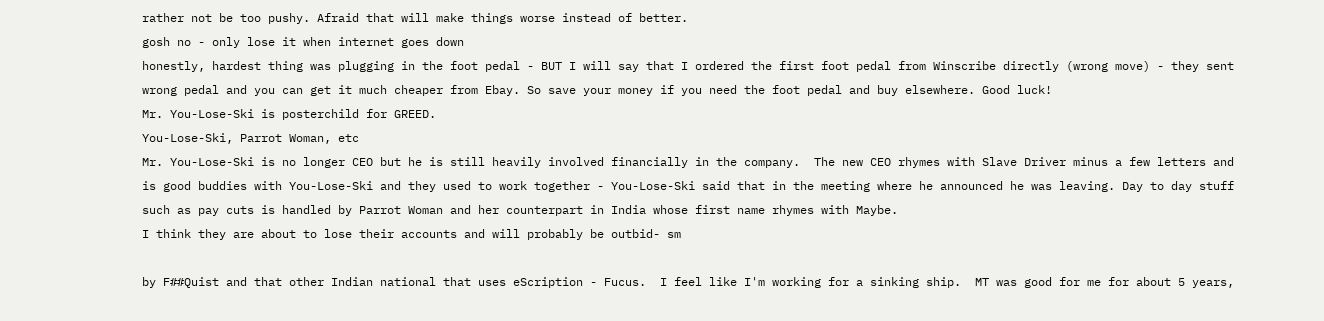rather not be too pushy. Afraid that will make things worse instead of better.
gosh no - only lose it when internet goes down
honestly, hardest thing was plugging in the foot pedal - BUT I will say that I ordered the first foot pedal from Winscribe directly (wrong move) - they sent wrong pedal and you can get it much cheaper from Ebay. So save your money if you need the foot pedal and buy elsewhere. Good luck!
Mr. You-Lose-Ski is posterchild for GREED.
You-Lose-Ski, Parrot Woman, etc
Mr. You-Lose-Ski is no longer CEO but he is still heavily involved financially in the company.  The new CEO rhymes with Slave Driver minus a few letters and is good buddies with You-Lose-Ski and they used to work together - You-Lose-Ski said that in the meeting where he announced he was leaving. Day to day stuff such as pay cuts is handled by Parrot Woman and her counterpart in India whose first name rhymes with Maybe.
I think they are about to lose their accounts and will probably be outbid- sm

by F##Quist and that other Indian national that uses eScription - Fucus.  I feel like I'm working for a sinking ship.  MT was good for me for about 5 years,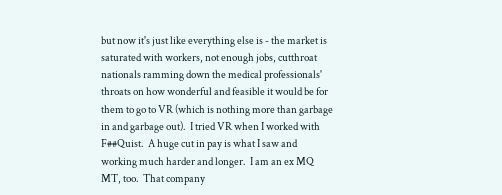but now it's just like everything else is - the market is saturated with workers, not enough jobs, cutthroat nationals ramming down the medical professionals' throats on how wonderful and feasible it would be for them to go to VR (which is nothing more than garbage in and garbage out).  I tried VR when I worked with F##Quist.  A huge cut in pay is what I saw and working much harder and longer.  I am an ex MQ MT, too.  That company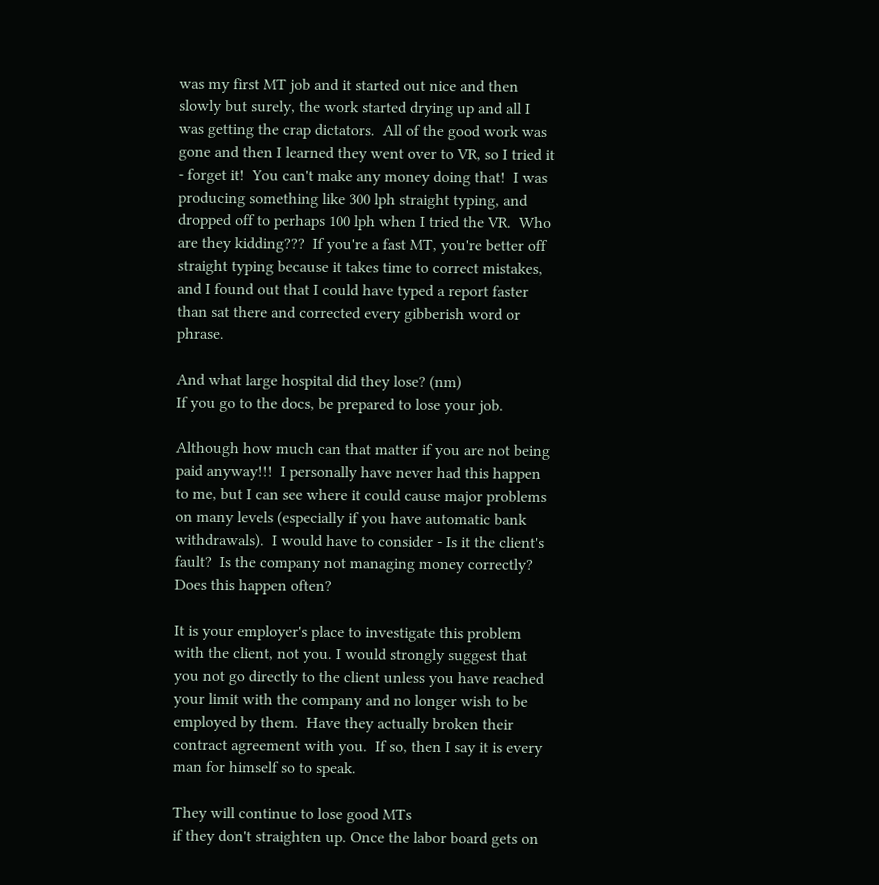was my first MT job and it started out nice and then slowly but surely, the work started drying up and all I was getting the crap dictators.  All of the good work was gone and then I learned they went over to VR, so I tried it - forget it!  You can't make any money doing that!  I was producing something like 300 lph straight typing, and dropped off to perhaps 100 lph when I tried the VR.  Who are they kidding???  If you're a fast MT, you're better off straight typing because it takes time to correct mistakes, and I found out that I could have typed a report faster than sat there and corrected every gibberish word or phrase.

And what large hospital did they lose? (nm)
If you go to the docs, be prepared to lose your job.

Although how much can that matter if you are not being paid anyway!!!  I personally have never had this happen to me, but I can see where it could cause major problems on many levels (especially if you have automatic bank withdrawals).  I would have to consider - Is it the client's fault?  Is the company not managing money correctly?  Does this happen often?

It is your employer's place to investigate this problem with the client, not you. I would strongly suggest that you not go directly to the client unless you have reached your limit with the company and no longer wish to be employed by them.  Have they actually broken their contract agreement with you.  If so, then I say it is every man for himself so to speak.

They will continue to lose good MTs
if they don't straighten up. Once the labor board gets on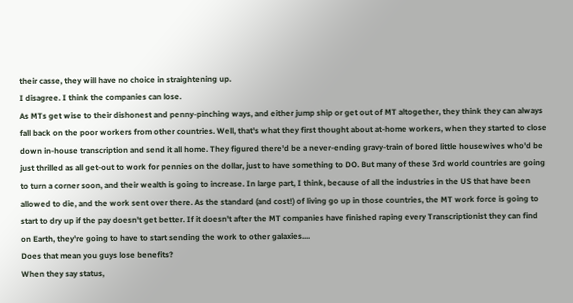their casse, they will have no choice in straightening up.
I disagree. I think the companies can lose.
As MTs get wise to their dishonest and penny-pinching ways, and either jump ship or get out of MT altogether, they think they can always fall back on the poor workers from other countries. Well, that's what they first thought about at-home workers, when they started to close down in-house transcription and send it all home. They figured there'd be a never-ending gravy-train of bored little housewives who'd be just thrilled as all get-out to work for pennies on the dollar, just to have something to DO. But many of these 3rd world countries are going to turn a corner soon, and their wealth is going to increase. In large part, I think, because of all the industries in the US that have been allowed to die, and the work sent over there. As the standard (and cost!) of living go up in those countries, the MT work force is going to start to dry up if the pay doesn't get better. If it doesn't after the MT companies have finished raping every Transcriptionist they can find on Earth, they're going to have to start sending the work to other galaxies....
Does that mean you guys lose benefits?
When they say status,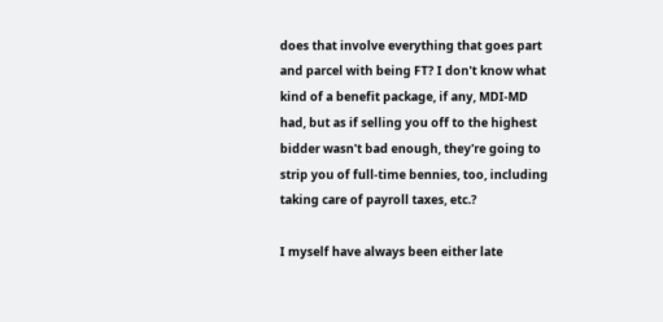does that involve everything that goes part and parcel with being FT? I don't know what kind of a benefit package, if any, MDI-MD had, but as if selling you off to the highest bidder wasn't bad enough, they're going to strip you of full-time bennies, too, including taking care of payroll taxes, etc.?

I myself have always been either late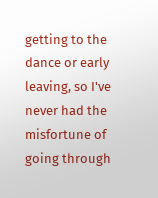getting to the dance or early leaving, so I've never had the misfortune of going through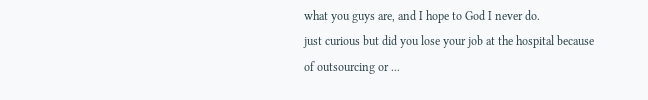what you guys are, and I hope to God I never do.
just curious but did you lose your job at the hospital because of outsourcing or ...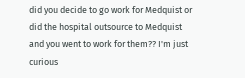did you decide to go work for Medquist or did the hospital outsource to Medquist and you went to work for them?? I'm just curious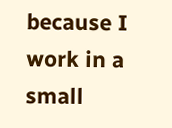because I work in a small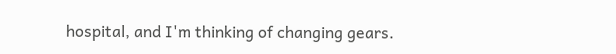hospital, and I'm thinking of changing gears.